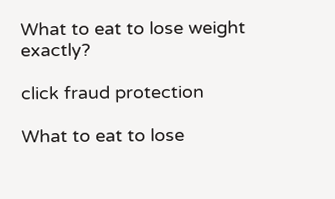What to eat to lose weight exactly?

click fraud protection

What to eat to lose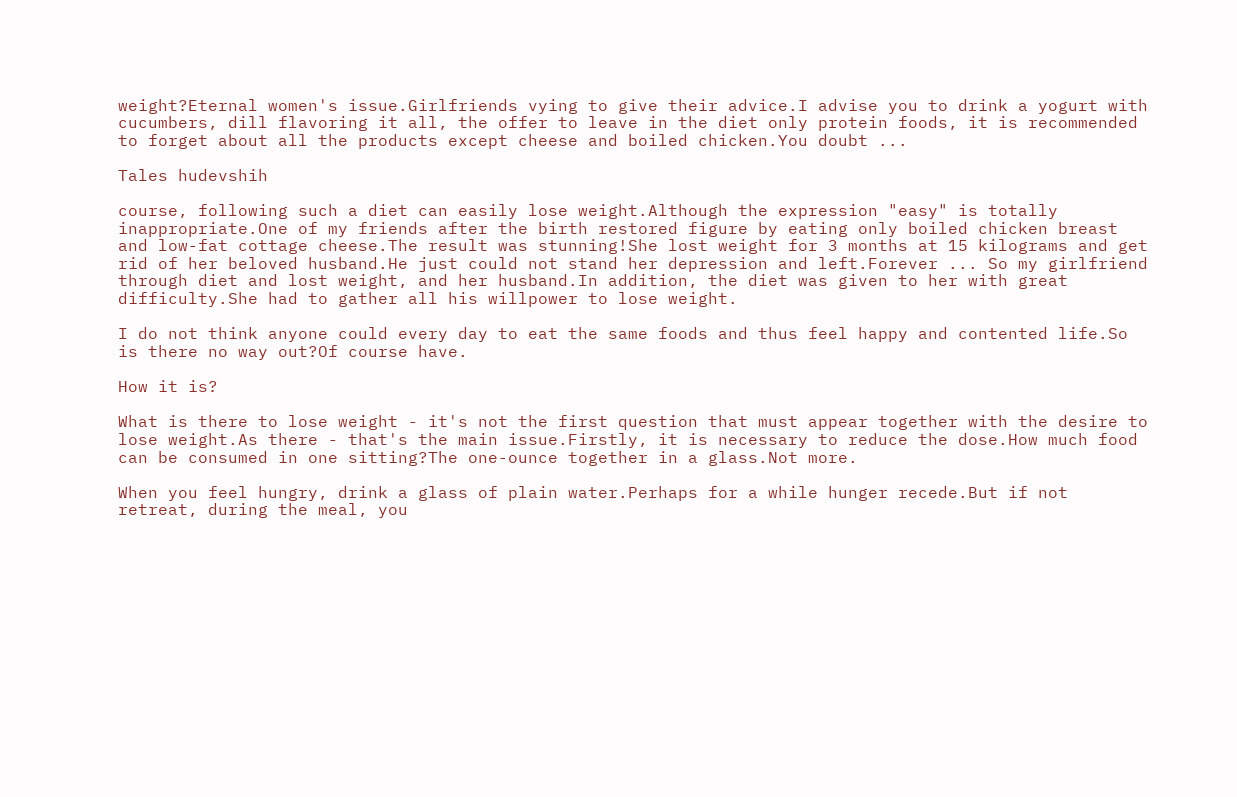weight?Eternal women's issue.Girlfriends vying to give their advice.I advise you to drink a yogurt with cucumbers, dill flavoring it all, the offer to leave in the diet only protein foods, it is recommended to forget about all the products except cheese and boiled chicken.You doubt ...

Tales hudevshih

course, following such a diet can easily lose weight.Although the expression "easy" is totally inappropriate.One of my friends after the birth restored figure by eating only boiled chicken breast and low-fat cottage cheese.The result was stunning!She lost weight for 3 months at 15 kilograms and get rid of her beloved husband.He just could not stand her depression and left.Forever ... So my girlfriend through diet and lost weight, and her husband.In addition, the diet was given to her with great difficulty.She had to gather all his willpower to lose weight.

I do not think anyone could every day to eat the same foods and thus feel happy and contented life.So is there no way out?Of course have.

How it is?

What is there to lose weight - it's not the first question that must appear together with the desire to lose weight.As there - that's the main issue.Firstly, it is necessary to reduce the dose.How much food can be consumed in one sitting?The one-ounce together in a glass.Not more.

When you feel hungry, drink a glass of plain water.Perhaps for a while hunger recede.But if not retreat, during the meal, you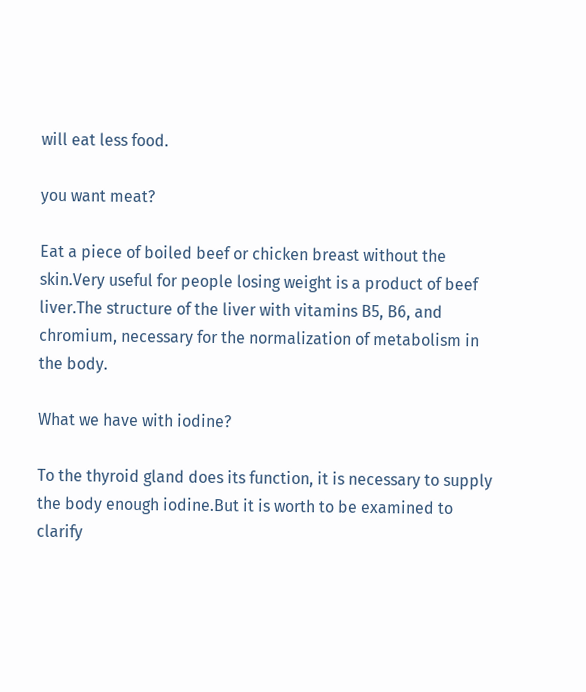will eat less food.

you want meat?

Eat a piece of boiled beef or chicken breast without the skin.Very useful for people losing weight is a product of beef liver.The structure of the liver with vitamins B5, B6, and chromium, necessary for the normalization of metabolism in the body.

What we have with iodine?

To the thyroid gland does its function, it is necessary to supply the body enough iodine.But it is worth to be examined to clarify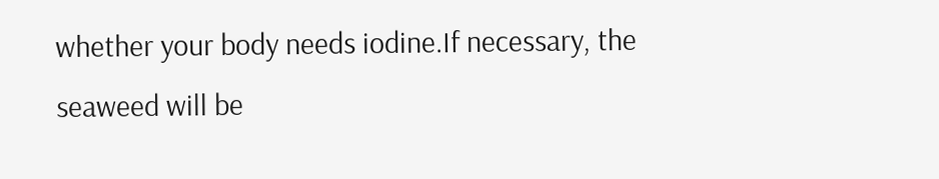whether your body needs iodine.If necessary, the seaweed will be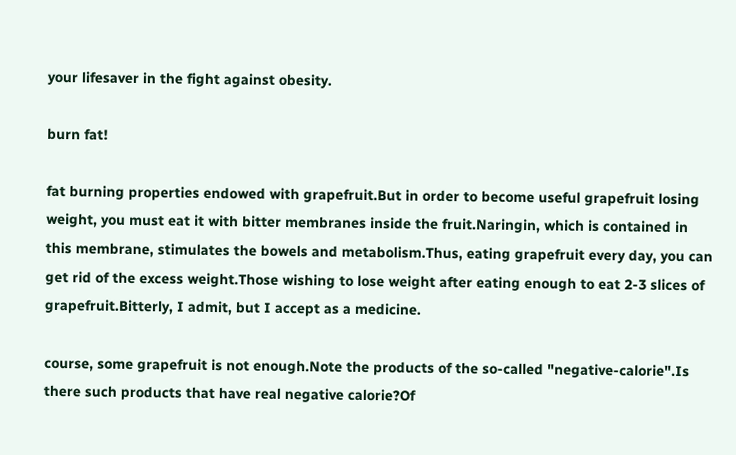your lifesaver in the fight against obesity.

burn fat!

fat burning properties endowed with grapefruit.But in order to become useful grapefruit losing weight, you must eat it with bitter membranes inside the fruit.Naringin, which is contained in this membrane, stimulates the bowels and metabolism.Thus, eating grapefruit every day, you can get rid of the excess weight.Those wishing to lose weight after eating enough to eat 2-3 slices of grapefruit.Bitterly, I admit, but I accept as a medicine.

course, some grapefruit is not enough.Note the products of the so-called "negative-calorie".Is there such products that have real negative calorie?Of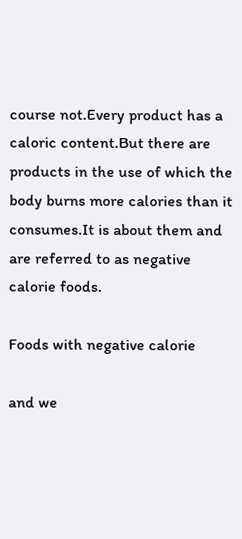course not.Every product has a caloric content.But there are products in the use of which the body burns more calories than it consumes.It is about them and are referred to as negative calorie foods.

Foods with negative calorie

and we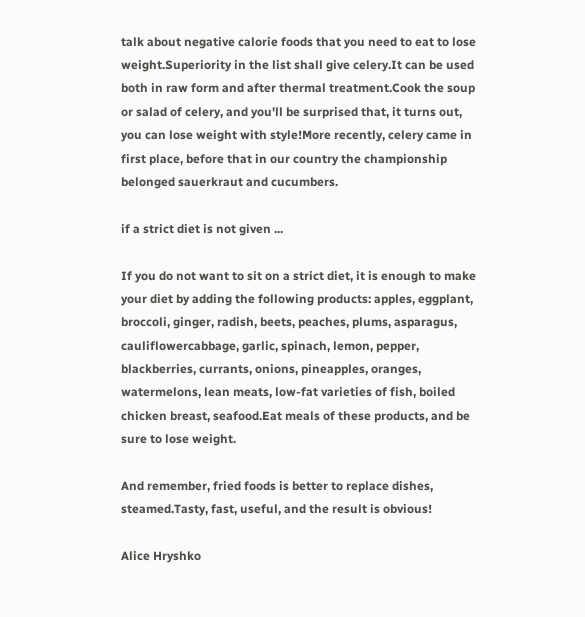talk about negative calorie foods that you need to eat to lose weight.Superiority in the list shall give celery.It can be used both in raw form and after thermal treatment.Cook the soup or salad of celery, and you'll be surprised that, it turns out, you can lose weight with style!More recently, celery came in first place, before that in our country the championship belonged sauerkraut and cucumbers.

if a strict diet is not given ...

If you do not want to sit on a strict diet, it is enough to make your diet by adding the following products: apples, eggplant, broccoli, ginger, radish, beets, peaches, plums, asparagus, cauliflowercabbage, garlic, spinach, lemon, pepper, blackberries, currants, onions, pineapples, oranges, watermelons, lean meats, low-fat varieties of fish, boiled chicken breast, seafood.Eat meals of these products, and be sure to lose weight.

And remember, fried foods is better to replace dishes, steamed.Tasty, fast, useful, and the result is obvious!

Alice Hryshko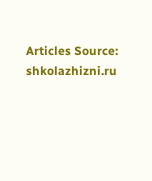Articles Source: shkolazhizni.ru